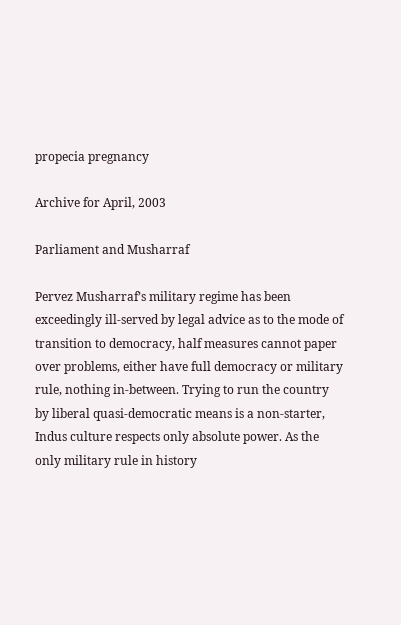propecia pregnancy

Archive for April, 2003

Parliament and Musharraf

Pervez Musharraf’s military regime has been exceedingly ill-served by legal advice as to the mode of transition to democracy, half measures cannot paper over problems, either have full democracy or military rule, nothing in-between. Trying to run the country by liberal quasi-democratic means is a non-starter, Indus culture respects only absolute power. As the only military rule in history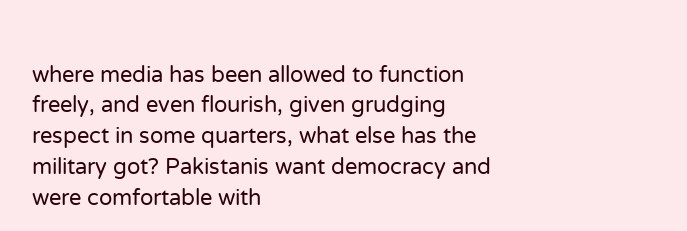where media has been allowed to function freely, and even flourish, given grudging respect in some quarters, what else has the military got? Pakistanis want democracy and were comfortable with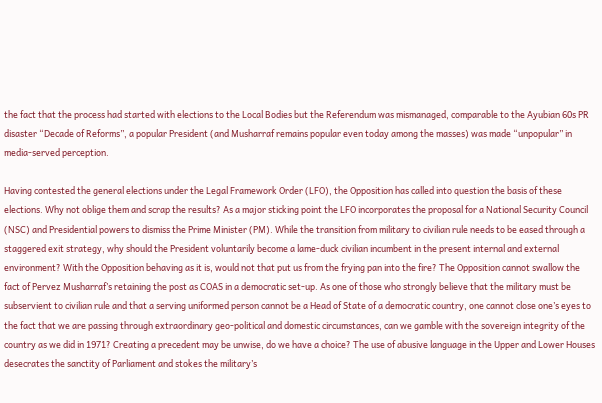the fact that the process had started with elections to the Local Bodies but the Referendum was mismanaged, comparable to the Ayubian 60s PR disaster “Decade of Reforms”, a popular President (and Musharraf remains popular even today among the masses) was made “unpopular” in media-served perception.

Having contested the general elections under the Legal Framework Order (LFO), the Opposition has called into question the basis of these elections. Why not oblige them and scrap the results? As a major sticking point the LFO incorporates the proposal for a National Security Council (NSC) and Presidential powers to dismiss the Prime Minister (PM). While the transition from military to civilian rule needs to be eased through a staggered exit strategy, why should the President voluntarily become a lame-duck civilian incumbent in the present internal and external environment? With the Opposition behaving as it is, would not that put us from the frying pan into the fire? The Opposition cannot swallow the fact of Pervez Musharraf’s retaining the post as COAS in a democratic set-up. As one of those who strongly believe that the military must be subservient to civilian rule and that a serving uniformed person cannot be a Head of State of a democratic country, one cannot close one’s eyes to the fact that we are passing through extraordinary geo-political and domestic circumstances, can we gamble with the sovereign integrity of the country as we did in 1971? Creating a precedent may be unwise, do we have a choice? The use of abusive language in the Upper and Lower Houses desecrates the sanctity of Parliament and stokes the military’s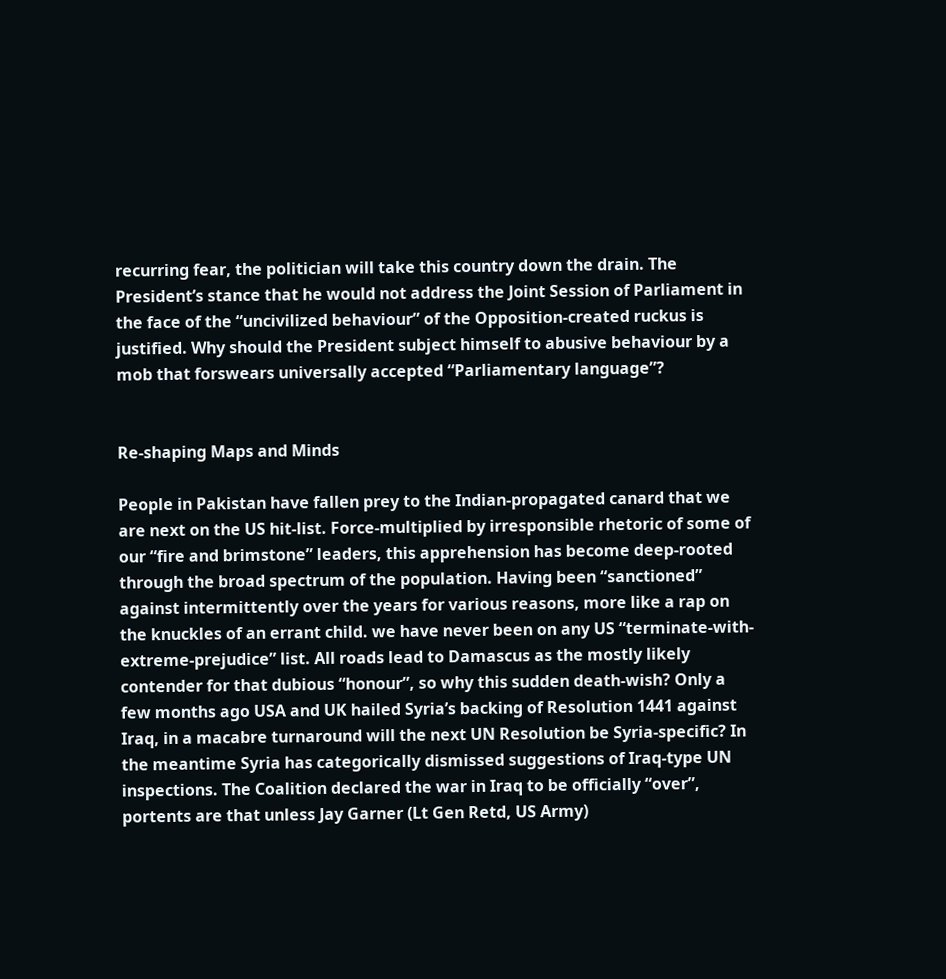recurring fear, the politician will take this country down the drain. The President’s stance that he would not address the Joint Session of Parliament in the face of the “uncivilized behaviour” of the Opposition-created ruckus is justified. Why should the President subject himself to abusive behaviour by a mob that forswears universally accepted “Parliamentary language”?


Re-shaping Maps and Minds

People in Pakistan have fallen prey to the Indian-propagated canard that we are next on the US hit-list. Force-multiplied by irresponsible rhetoric of some of our “fire and brimstone” leaders, this apprehension has become deep-rooted through the broad spectrum of the population. Having been “sanctioned” against intermittently over the years for various reasons, more like a rap on the knuckles of an errant child. we have never been on any US “terminate-with-extreme-prejudice” list. All roads lead to Damascus as the mostly likely contender for that dubious “honour”, so why this sudden death-wish? Only a few months ago USA and UK hailed Syria’s backing of Resolution 1441 against Iraq, in a macabre turnaround will the next UN Resolution be Syria-specific? In the meantime Syria has categorically dismissed suggestions of Iraq-type UN inspections. The Coalition declared the war in Iraq to be officially “over”, portents are that unless Jay Garner (Lt Gen Retd, US Army)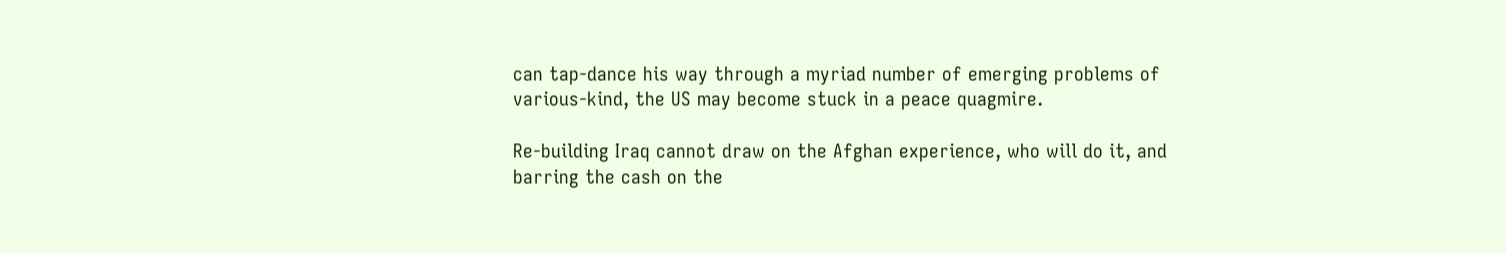can tap-dance his way through a myriad number of emerging problems of various-kind, the US may become stuck in a peace quagmire.

Re-building Iraq cannot draw on the Afghan experience, who will do it, and barring the cash on the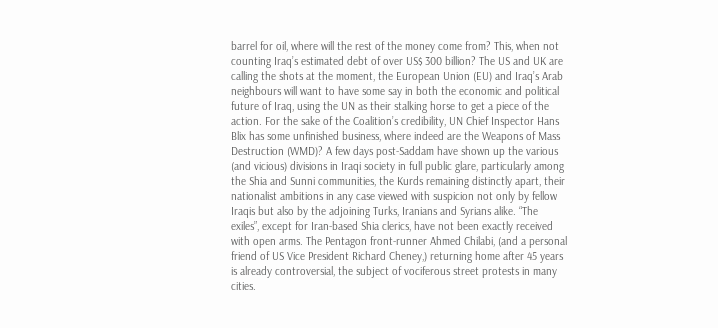barrel for oil, where will the rest of the money come from? This, when not counting Iraq’s estimated debt of over US$ 300 billion? The US and UK are calling the shots at the moment, the European Union (EU) and Iraq’s Arab neighbours will want to have some say in both the economic and political future of Iraq, using the UN as their stalking horse to get a piece of the action. For the sake of the Coalition’s credibility, UN Chief Inspector Hans Blix has some unfinished business, where indeed are the Weapons of Mass Destruction (WMD)? A few days post-Saddam have shown up the various (and vicious) divisions in Iraqi society in full public glare, particularly among the Shia and Sunni communities, the Kurds remaining distinctly apart, their nationalist ambitions in any case viewed with suspicion not only by fellow Iraqis but also by the adjoining Turks, Iranians and Syrians alike. “The exiles”, except for Iran-based Shia clerics, have not been exactly received with open arms. The Pentagon front-runner Ahmed Chilabi, (and a personal friend of US Vice President Richard Cheney,) returning home after 45 years is already controversial, the subject of vociferous street protests in many cities.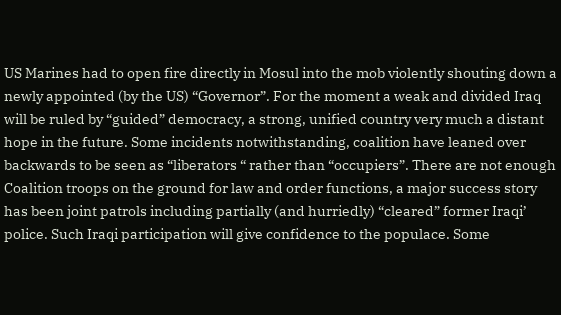US Marines had to open fire directly in Mosul into the mob violently shouting down a newly appointed (by the US) “Governor”. For the moment a weak and divided Iraq will be ruled by “guided” democracy, a strong, unified country very much a distant hope in the future. Some incidents notwithstanding, coalition have leaned over backwards to be seen as “liberators “ rather than “occupiers”. There are not enough Coalition troops on the ground for law and order functions, a major success story has been joint patrols including partially (and hurriedly) “cleared” former Iraqi’ police. Such Iraqi participation will give confidence to the populace. Some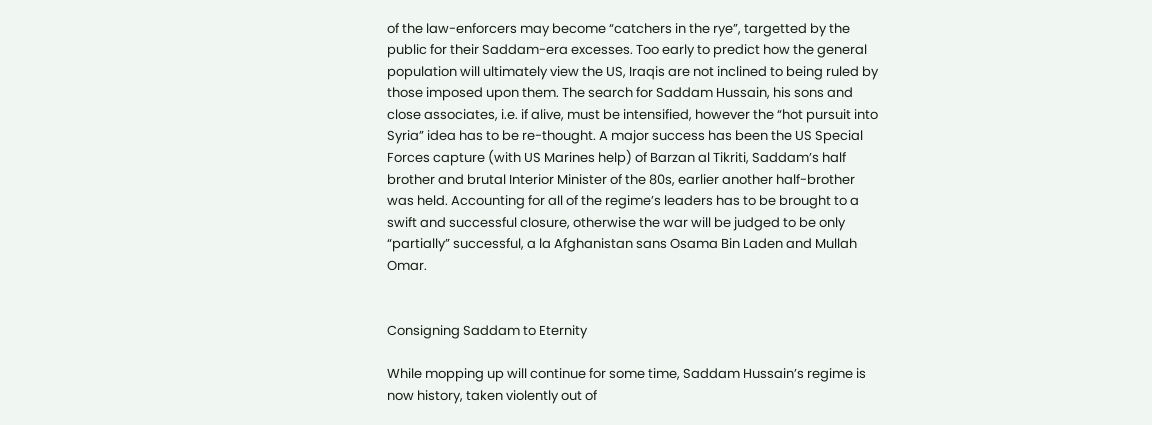of the law-enforcers may become “catchers in the rye”, targetted by the public for their Saddam-era excesses. Too early to predict how the general population will ultimately view the US, Iraqis are not inclined to being ruled by those imposed upon them. The search for Saddam Hussain, his sons and close associates, i.e. if alive, must be intensified, however the “hot pursuit into Syria” idea has to be re-thought. A major success has been the US Special Forces capture (with US Marines help) of Barzan al Tikriti, Saddam’s half brother and brutal Interior Minister of the 80s, earlier another half-brother was held. Accounting for all of the regime’s leaders has to be brought to a swift and successful closure, otherwise the war will be judged to be only “partially” successful, a la Afghanistan sans Osama Bin Laden and Mullah Omar.


Consigning Saddam to Eternity

While mopping up will continue for some time, Saddam Hussain’s regime is now history, taken violently out of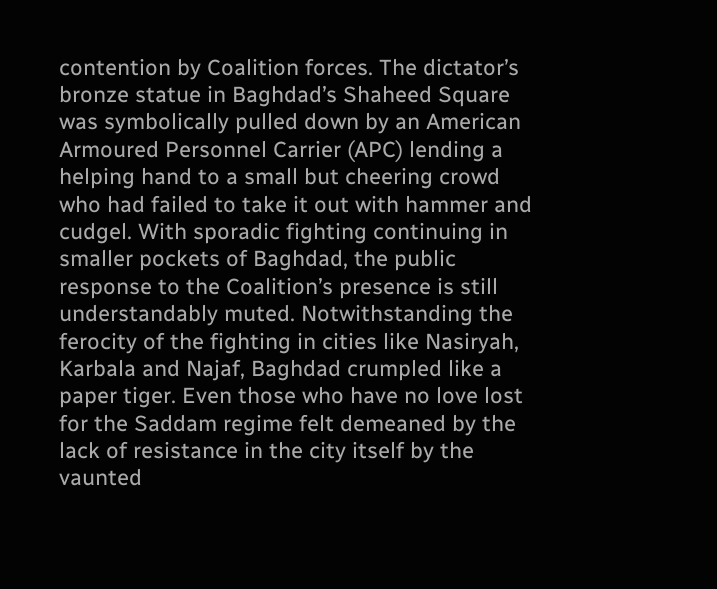contention by Coalition forces. The dictator’s bronze statue in Baghdad’s Shaheed Square was symbolically pulled down by an American Armoured Personnel Carrier (APC) lending a helping hand to a small but cheering crowd who had failed to take it out with hammer and cudgel. With sporadic fighting continuing in smaller pockets of Baghdad, the public response to the Coalition’s presence is still understandably muted. Notwithstanding the ferocity of the fighting in cities like Nasiryah, Karbala and Najaf, Baghdad crumpled like a paper tiger. Even those who have no love lost for the Saddam regime felt demeaned by the lack of resistance in the city itself by the vaunted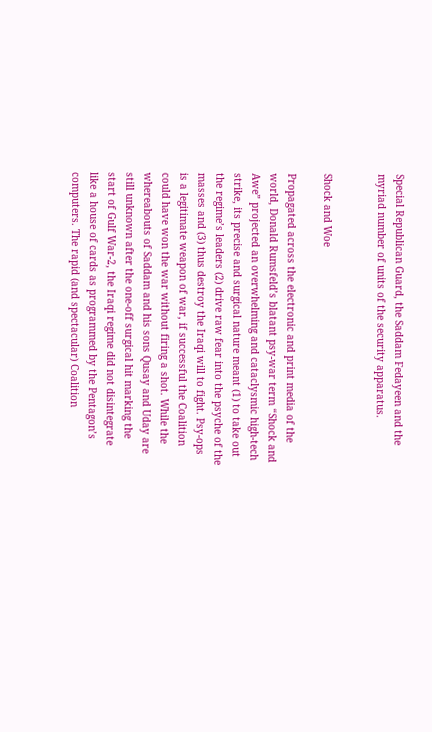Special Republican Guard, the Saddam Fedayeen and the myriad number of units of the security apparatus.


Shock and Woe

Propagated across the electronic and print media of the world, Donald Rumsfeld’s blatant psy-war term “Shock and Awe” projected an overwhelming and cataclysmic high-tech strike, its precise and surgical nature meant (1) to take out the regime’s leaders (2) drive raw fear into the psyche of the masses and (3) thus destroy the Iraqi will to fight. Psy-ops is a legitimate weapon of war, if successful the Coalition could have won the war without firing a shot. While the whereabouts of Saddam and his sons Qusay and Uday are still unknown after the one-off surgical hit marking the start of Gulf War-2, the Iraqi regime did not disintegrate like a house of cards as programmed by the Pentagon’s computers. The rapid (and spectacular) Coalition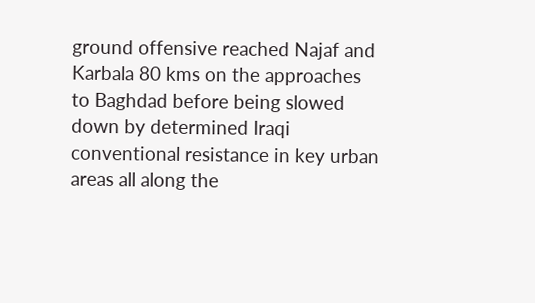ground offensive reached Najaf and Karbala 80 kms on the approaches to Baghdad before being slowed down by determined Iraqi conventional resistance in key urban areas all along the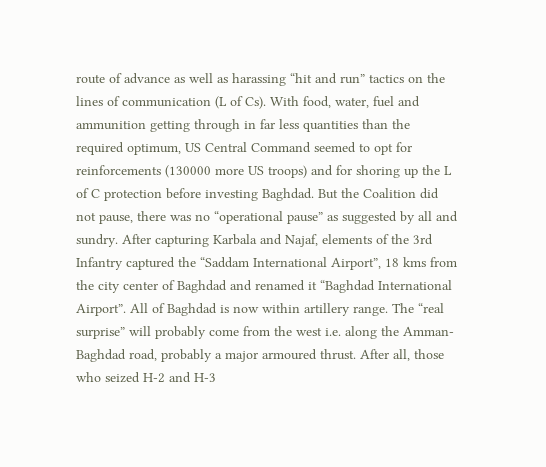route of advance as well as harassing “hit and run” tactics on the lines of communication (L of Cs). With food, water, fuel and ammunition getting through in far less quantities than the required optimum, US Central Command seemed to opt for reinforcements (130000 more US troops) and for shoring up the L of C protection before investing Baghdad. But the Coalition did not pause, there was no “operational pause” as suggested by all and sundry. After capturing Karbala and Najaf, elements of the 3rd Infantry captured the “Saddam International Airport”, 18 kms from the city center of Baghdad and renamed it “Baghdad International Airport”. All of Baghdad is now within artillery range. The “real surprise” will probably come from the west i.e. along the Amman-Baghdad road, probably a major armoured thrust. After all, those who seized H-2 and H-3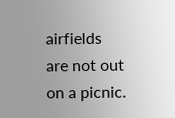airfields are not out on a picnic.